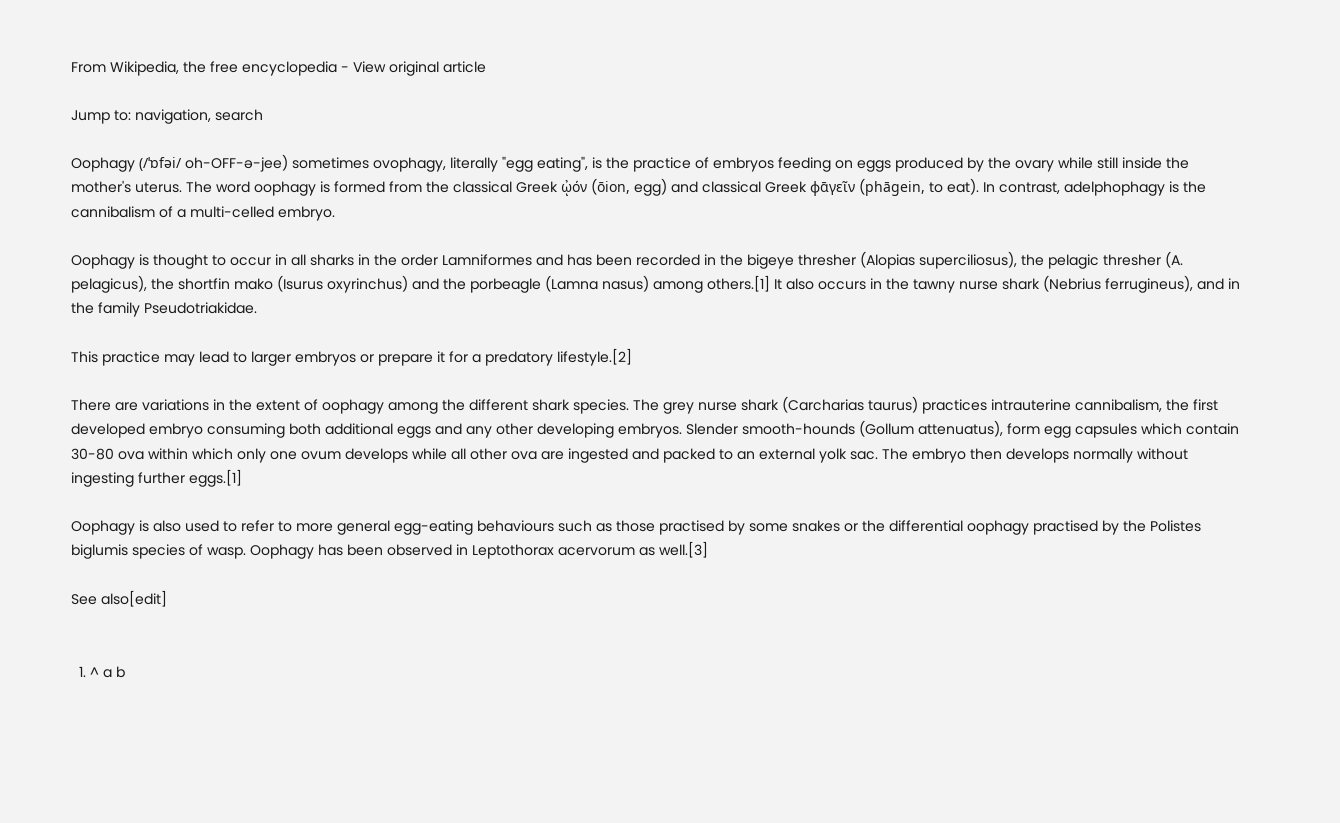From Wikipedia, the free encyclopedia - View original article

Jump to: navigation, search

Oophagy (/ˈɒfəi/ oh-OFF-ə-jee) sometimes ovophagy, literally "egg eating", is the practice of embryos feeding on eggs produced by the ovary while still inside the mother's uterus. The word oophagy is formed from the classical Greek ᾠόν (ōion, egg) and classical Greek φᾱγεῖν (phāgein, to eat). In contrast, adelphophagy is the cannibalism of a multi-celled embryo.

Oophagy is thought to occur in all sharks in the order Lamniformes and has been recorded in the bigeye thresher (Alopias superciliosus), the pelagic thresher (A. pelagicus), the shortfin mako (Isurus oxyrinchus) and the porbeagle (Lamna nasus) among others.[1] It also occurs in the tawny nurse shark (Nebrius ferrugineus), and in the family Pseudotriakidae.

This practice may lead to larger embryos or prepare it for a predatory lifestyle.[2]

There are variations in the extent of oophagy among the different shark species. The grey nurse shark (Carcharias taurus) practices intrauterine cannibalism, the first developed embryo consuming both additional eggs and any other developing embryos. Slender smooth-hounds (Gollum attenuatus), form egg capsules which contain 30-80 ova within which only one ovum develops while all other ova are ingested and packed to an external yolk sac. The embryo then develops normally without ingesting further eggs.[1]

Oophagy is also used to refer to more general egg-eating behaviours such as those practised by some snakes or the differential oophagy practised by the Polistes biglumis species of wasp. Oophagy has been observed in Leptothorax acervorum as well.[3]

See also[edit]


  1. ^ a b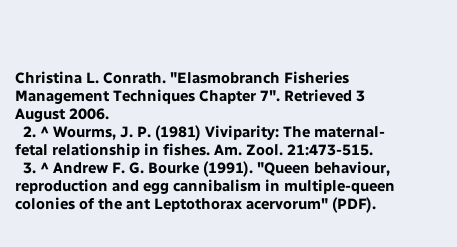Christina L. Conrath. "Elasmobranch Fisheries Management Techniques Chapter 7". Retrieved 3 August 2006.
  2. ^ Wourms, J. P. (1981) Viviparity: The maternal-fetal relationship in fishes. Am. Zool. 21:473-515.
  3. ^ Andrew F. G. Bourke (1991). "Queen behaviour, reproduction and egg cannibalism in multiple-queen colonies of the ant Leptothorax acervorum" (PDF).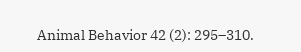Animal Behavior 42 (2): 295–310.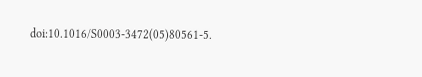doi:10.1016/S0003-3472(05)80561-5.